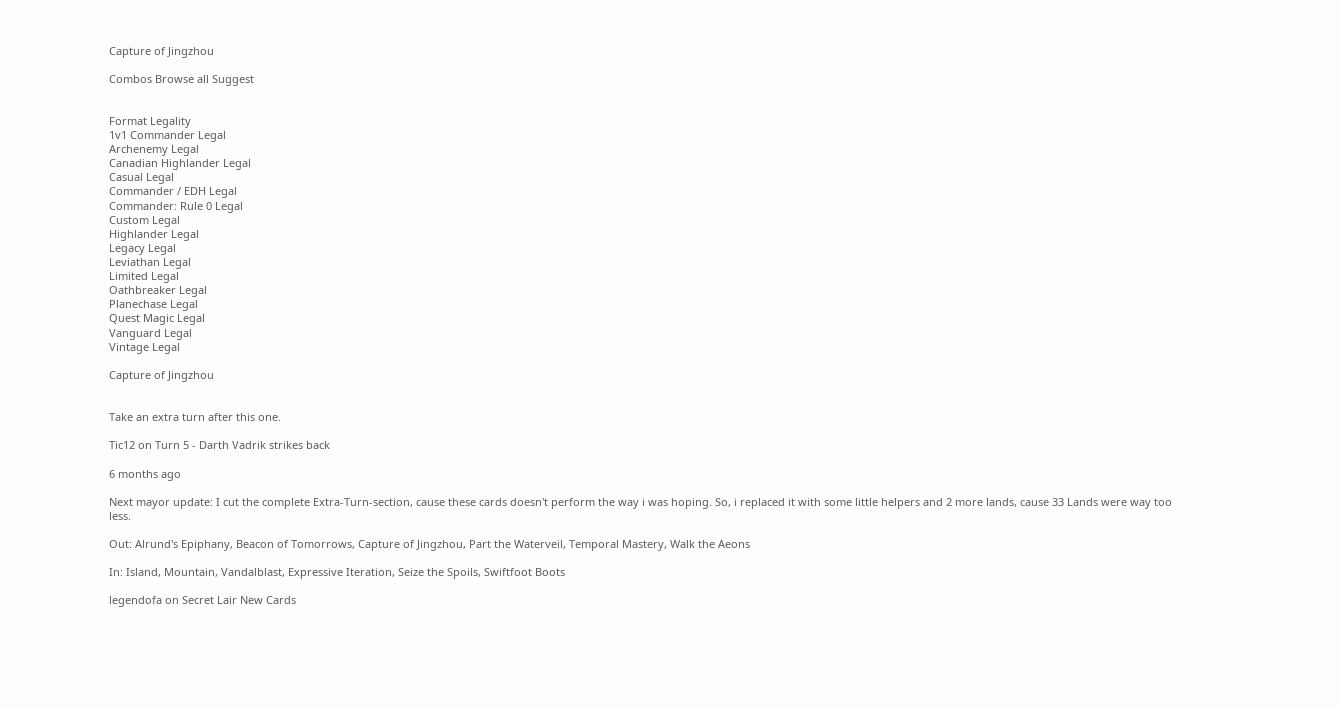Capture of Jingzhou

Combos Browse all Suggest


Format Legality
1v1 Commander Legal
Archenemy Legal
Canadian Highlander Legal
Casual Legal
Commander / EDH Legal
Commander: Rule 0 Legal
Custom Legal
Highlander Legal
Legacy Legal
Leviathan Legal
Limited Legal
Oathbreaker Legal
Planechase Legal
Quest Magic Legal
Vanguard Legal
Vintage Legal

Capture of Jingzhou


Take an extra turn after this one.

Tic12 on Turn 5 - Darth Vadrik strikes back

6 months ago

Next mayor update: I cut the complete Extra-Turn-section, cause these cards doesn't perform the way i was hoping. So, i replaced it with some little helpers and 2 more lands, cause 33 Lands were way too less.

Out: Alrund's Epiphany, Beacon of Tomorrows, Capture of Jingzhou, Part the Waterveil, Temporal Mastery, Walk the Aeons

In: Island, Mountain, Vandalblast, Expressive Iteration, Seize the Spoils, Swiftfoot Boots

legendofa on Secret Lair New Cards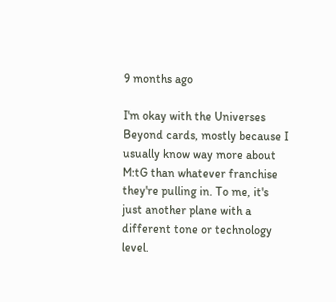9 months ago

I'm okay with the Universes Beyond cards, mostly because I usually know way more about M:tG than whatever franchise they're pulling in. To me, it's just another plane with a different tone or technology level.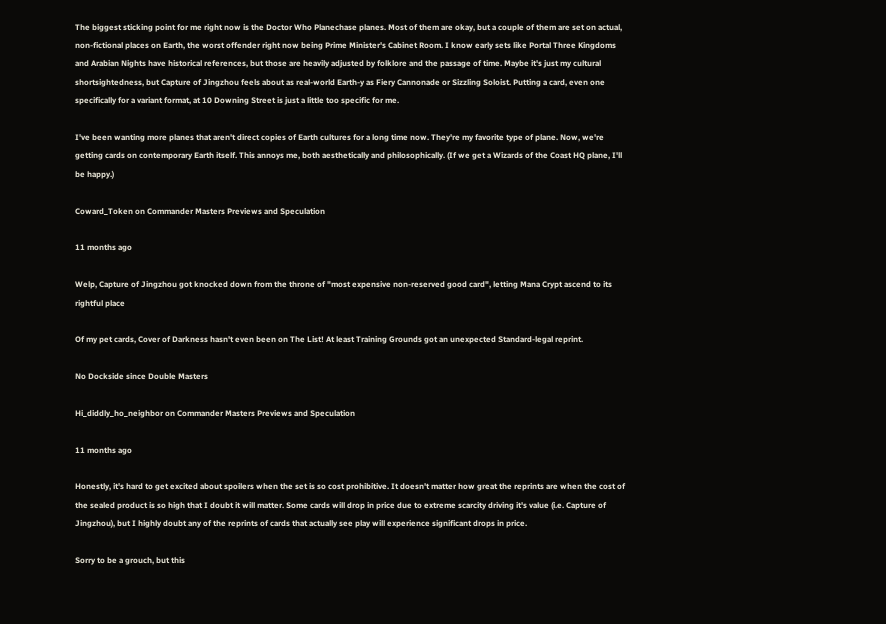The biggest sticking point for me right now is the Doctor Who Planechase planes. Most of them are okay, but a couple of them are set on actual, non-fictional places on Earth, the worst offender right now being Prime Minister's Cabinet Room. I know early sets like Portal Three Kingdoms and Arabian Nights have historical references, but those are heavily adjusted by folklore and the passage of time. Maybe it's just my cultural shortsightedness, but Capture of Jingzhou feels about as real-world Earth-y as Fiery Cannonade or Sizzling Soloist. Putting a card, even one specifically for a variant format, at 10 Downing Street is just a little too specific for me.

I've been wanting more planes that aren't direct copies of Earth cultures for a long time now. They're my favorite type of plane. Now, we're getting cards on contemporary Earth itself. This annoys me, both aesthetically and philosophically. (If we get a Wizards of the Coast HQ plane, I'll be happy.)

Coward_Token on Commander Masters Previews and Speculation

11 months ago

Welp, Capture of Jingzhou got knocked down from the throne of "most expensive non-reserved good card", letting Mana Crypt ascend to its rightful place

Of my pet cards, Cover of Darkness hasn't even been on The List! At least Training Grounds got an unexpected Standard-legal reprint.

No Dockside since Double Masters

Hi_diddly_ho_neighbor on Commander Masters Previews and Speculation

11 months ago

Honestly, it's hard to get excited about spoilers when the set is so cost prohibitive. It doesn't matter how great the reprints are when the cost of the sealed product is so high that I doubt it will matter. Some cards will drop in price due to extreme scarcity driving it's value (i.e. Capture of Jingzhou), but I highly doubt any of the reprints of cards that actually see play will experience significant drops in price.

Sorry to be a grouch, but this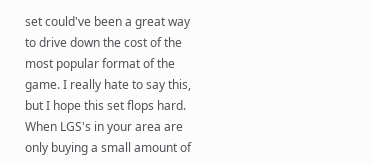set could've been a great way to drive down the cost of the most popular format of the game. I really hate to say this, but I hope this set flops hard. When LGS's in your area are only buying a small amount of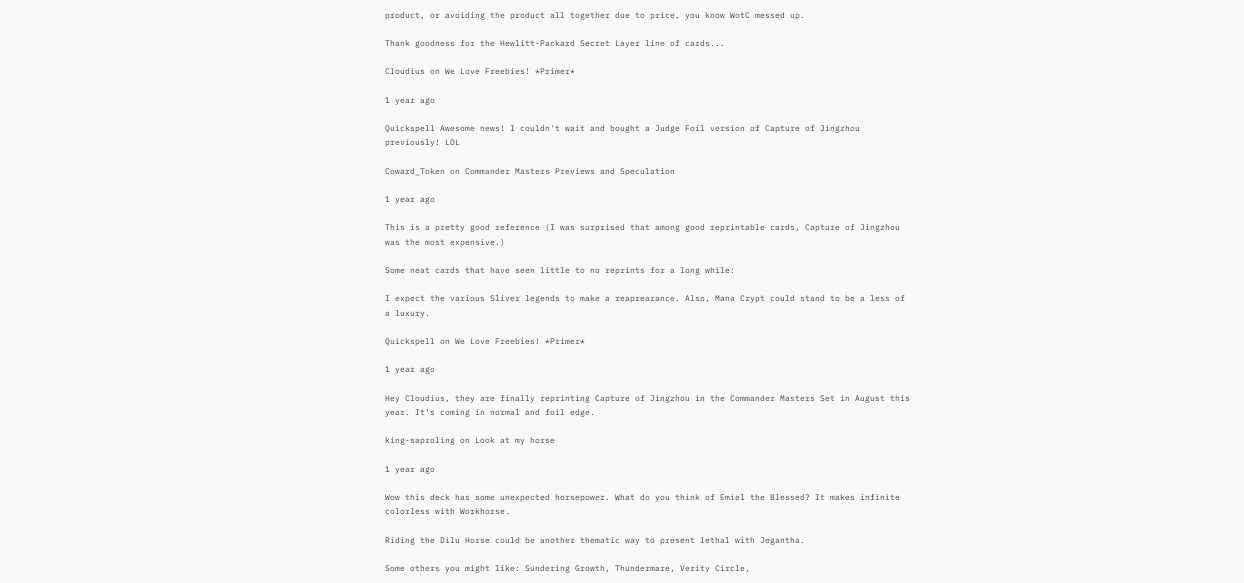product, or avoiding the product all together due to price, you know WotC messed up.

Thank goodness for the Hewlitt-Packard Secret Layer line of cards...

Cloudius on We Love Freebies! *Primer*

1 year ago

Quickspell Awesome news! I couldn't wait and bought a Judge Foil version of Capture of Jingzhou previously! LOL

Coward_Token on Commander Masters Previews and Speculation

1 year ago

This is a pretty good reference (I was surprised that among good reprintable cards, Capture of Jingzhou was the most expensive.)

Some neat cards that have seen little to no reprints for a long while:

I expect the various Sliver legends to make a reaprearance. Also, Mana Crypt could stand to be a less of a luxury.

Quickspell on We Love Freebies! *Primer*

1 year ago

Hey Cloudius, they are finally reprinting Capture of Jingzhou in the Commander Masters Set in August this year. It‘s coming in normal and foil edge.

king-saproling on Look at my horse

1 year ago

Wow this deck has some unexpected horsepower. What do you think of Emiel the Blessed? It makes infinite colorless with Workhorse.

Riding the Dilu Horse could be another thematic way to present lethal with Jegantha.

Some others you might like: Sundering Growth, Thundermare, Verity Circle,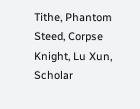Tithe, Phantom Steed, Corpse Knight, Lu Xun, Scholar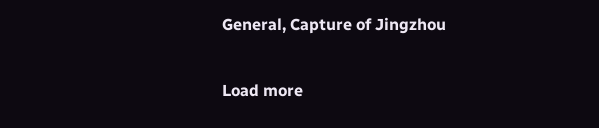General, Capture of Jingzhou

Load more